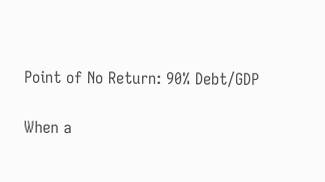Point of No Return: 90% Debt/GDP

When a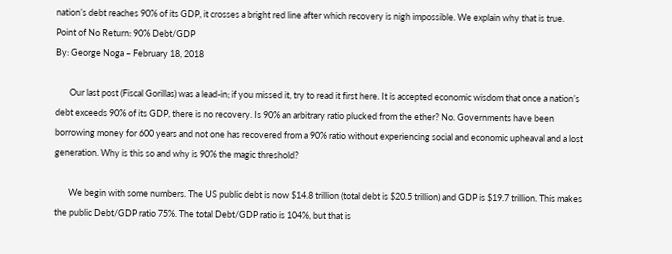nation’s debt reaches 90% of its GDP, it crosses a bright red line after which recovery is nigh impossible. We explain why that is true.
Point of No Return: 90% Debt/GDP
By: George Noga – February 18, 2018

       Our last post (Fiscal Gorillas) was a lead-in; if you missed it, try to read it first here. It is accepted economic wisdom that once a nation’s debt exceeds 90% of its GDP, there is no recovery. Is 90% an arbitrary ratio plucked from the ether? No. Governments have been borrowing money for 600 years and not one has recovered from a 90% ratio without experiencing social and economic upheaval and a lost generation. Why is this so and why is 90% the magic threshold?

       We begin with some numbers. The US public debt is now $14.8 trillion (total debt is $20.5 trillion) and GDP is $19.7 trillion. This makes the public Debt/GDP ratio 75%. The total Debt/GDP ratio is 104%, but that is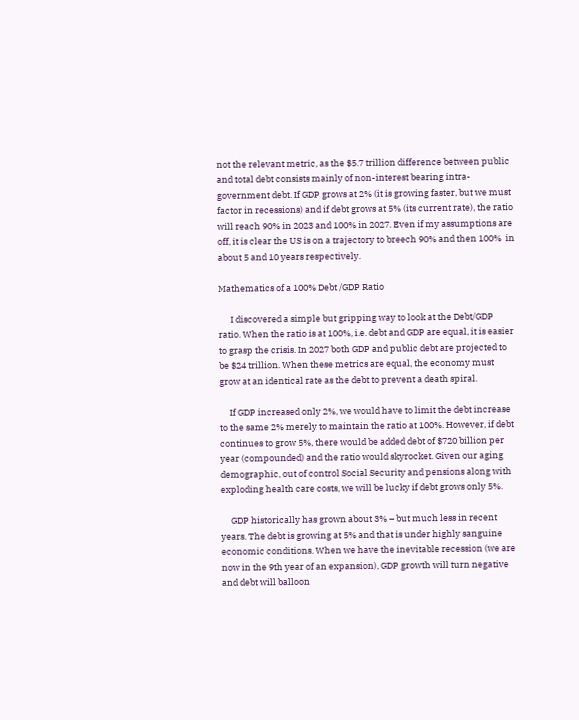not the relevant metric, as the $5.7 trillion difference between public and total debt consists mainly of non-interest bearing intra-government debt. If GDP grows at 2% (it is growing faster, but we must factor in recessions) and if debt grows at 5% (its current rate), the ratio will reach 90% in 2023 and 100% in 2027. Even if my assumptions are off, it is clear the US is on a trajectory to breech 90% and then 100%  in about 5 and 10 years respectively.

Mathematics of a 100% Debt /GDP Ratio

      I discovered a simple but gripping way to look at the Debt/GDP ratio. When the ratio is at 100%, i.e. debt and GDP are equal, it is easier to grasp the crisis. In 2027 both GDP and public debt are projected to be $24 trillion. When these metrics are equal, the economy must grow at an identical rate as the debt to prevent a death spiral.

     If GDP increased only 2%, we would have to limit the debt increase to the same 2% merely to maintain the ratio at 100%. However, if debt continues to grow 5%, there would be added debt of $720 billion per year (compounded) and the ratio would skyrocket. Given our aging demographic, out of control Social Security and pensions along with exploding health care costs, we will be lucky if debt grows only 5%.

     GDP historically has grown about 3% – but much less in recent years. The debt is growing at 5% and that is under highly sanguine economic conditions. When we have the inevitable recession (we are now in the 9th year of an expansion), GDP growth will turn negative and debt will balloon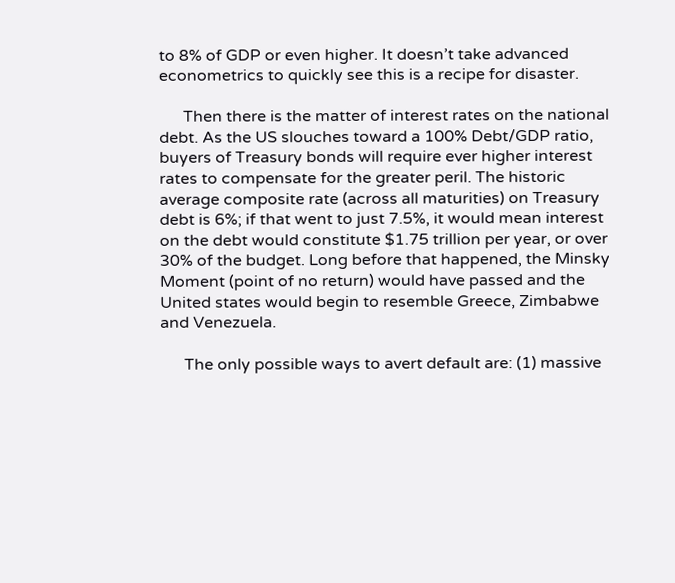to 8% of GDP or even higher. It doesn’t take advanced econometrics to quickly see this is a recipe for disaster.

      Then there is the matter of interest rates on the national debt. As the US slouches toward a 100% Debt/GDP ratio, buyers of Treasury bonds will require ever higher interest rates to compensate for the greater peril. The historic average composite rate (across all maturities) on Treasury debt is 6%; if that went to just 7.5%, it would mean interest on the debt would constitute $1.75 trillion per year, or over 30% of the budget. Long before that happened, the Minsky Moment (point of no return) would have passed and the United states would begin to resemble Greece, Zimbabwe and Venezuela.

      The only possible ways to avert default are: (1) massive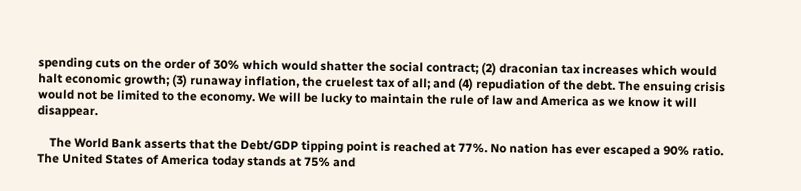spending cuts on the order of 30% which would shatter the social contract; (2) draconian tax increases which would halt economic growth; (3) runaway inflation, the cruelest tax of all; and (4) repudiation of the debt. The ensuing crisis would not be limited to the economy. We will be lucky to maintain the rule of law and America as we know it will disappear.

    The World Bank asserts that the Debt/GDP tipping point is reached at 77%. No nation has ever escaped a 90% ratio. The United States of America today stands at 75% and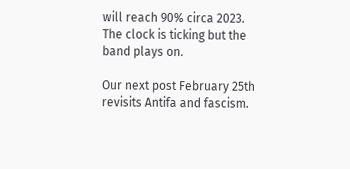will reach 90% circa 2023. The clock is ticking but the band plays on.

Our next post February 25th revisits Antifa and fascism.